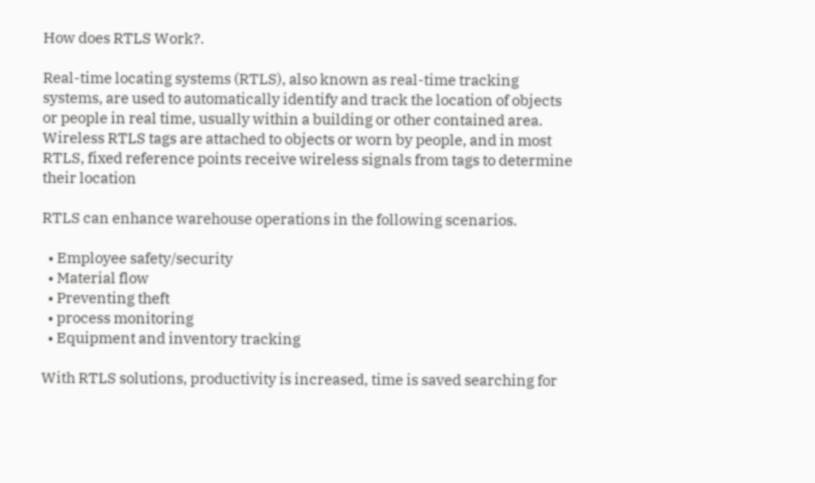How does RTLS Work?.

Real-time locating systems (RTLS), also known as real-time tracking systems, are used to automatically identify and track the location of objects or people in real time, usually within a building or other contained area. Wireless RTLS tags are attached to objects or worn by people, and in most RTLS, fixed reference points receive wireless signals from tags to determine their location

RTLS can enhance warehouse operations in the following scenarios.

  • Employee safety/security
  • Material flow
  • Preventing theft
  • process monitoring
  • Equipment and inventory tracking

With RTLS solutions, productivity is increased, time is saved searching for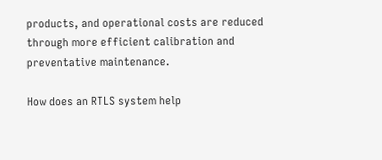products, and operational costs are reduced through more efficient calibration and preventative maintenance.

How does an RTLS system help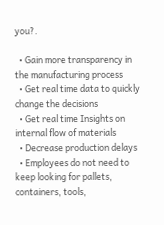you?.

  • Gain more transparency in the manufacturing process
  • Get real time data to quickly change the decisions
  • Get real time Insights on internal flow of materials
  • Decrease production delays
  • Employees do not need to keep looking for pallets, containers, tools,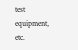test equipment, etc.